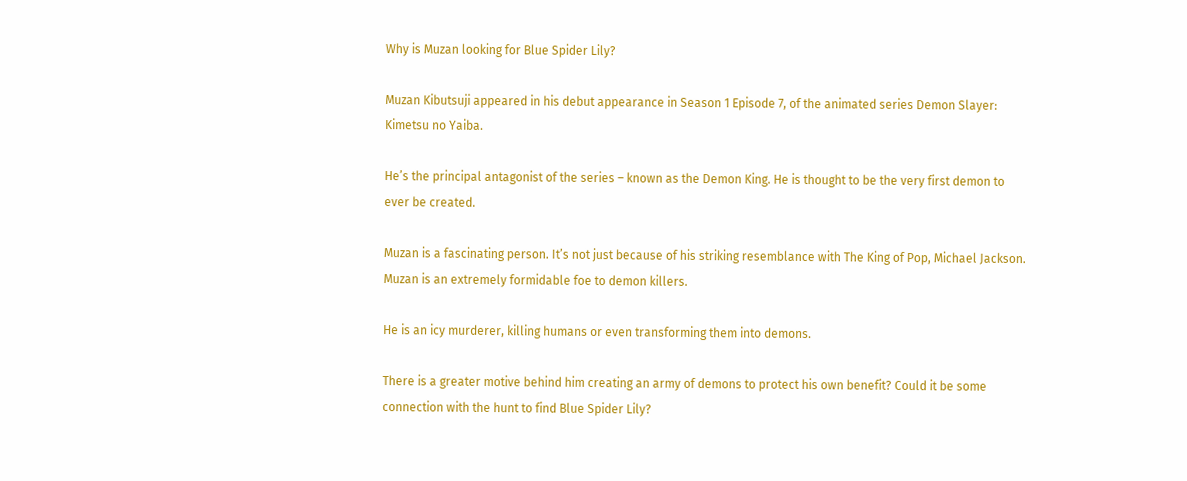Why is Muzan looking for Blue Spider Lily?

Muzan Kibutsuji appeared in his debut appearance in Season 1 Episode 7, of the animated series Demon Slayer: Kimetsu no Yaiba.

He’s the principal antagonist of the series – known as the Demon King. He is thought to be the very first demon to ever be created.

Muzan is a fascinating person. It’s not just because of his striking resemblance with The King of Pop, Michael Jackson. Muzan is an extremely formidable foe to demon killers.

He is an icy murderer, killing humans or even transforming them into demons.

There is a greater motive behind him creating an army of demons to protect his own benefit? Could it be some connection with the hunt to find Blue Spider Lily?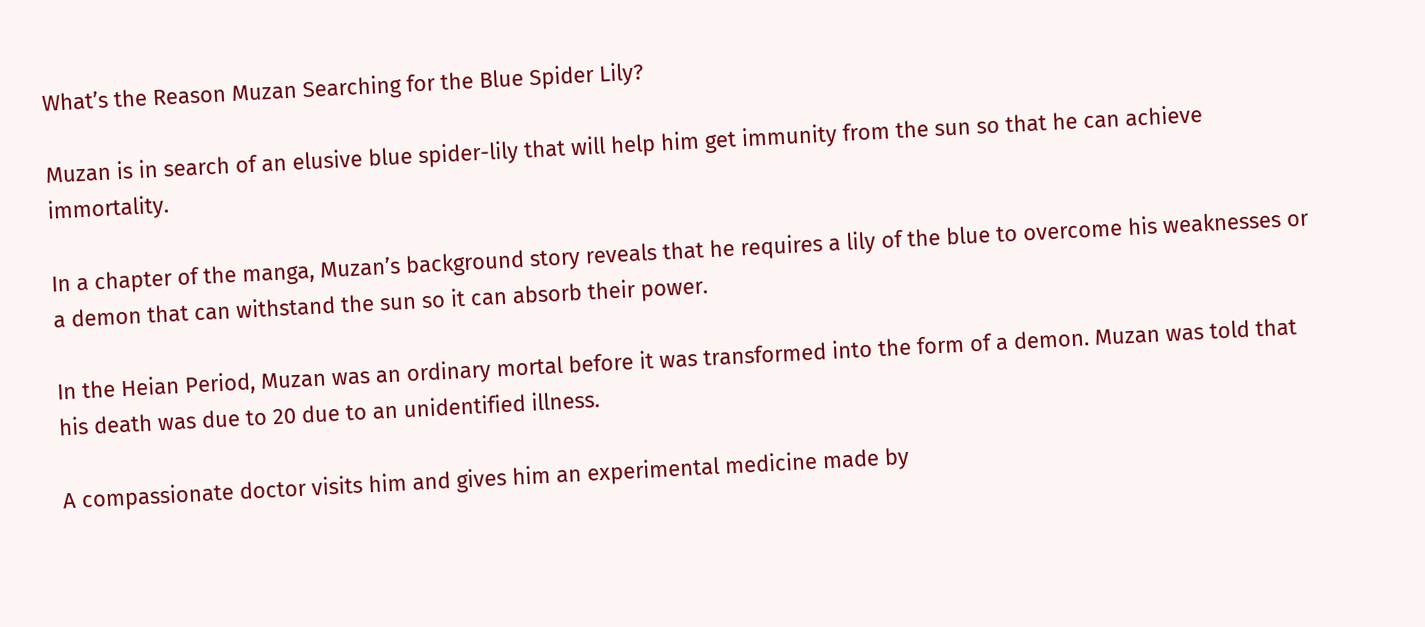What’s the Reason Muzan Searching for the Blue Spider Lily?

Muzan is in search of an elusive blue spider-lily that will help him get immunity from the sun so that he can achieve immortality.

In a chapter of the manga, Muzan’s background story reveals that he requires a lily of the blue to overcome his weaknesses or a demon that can withstand the sun so it can absorb their power.

In the Heian Period, Muzan was an ordinary mortal before it was transformed into the form of a demon. Muzan was told that his death was due to 20 due to an unidentified illness.

A compassionate doctor visits him and gives him an experimental medicine made by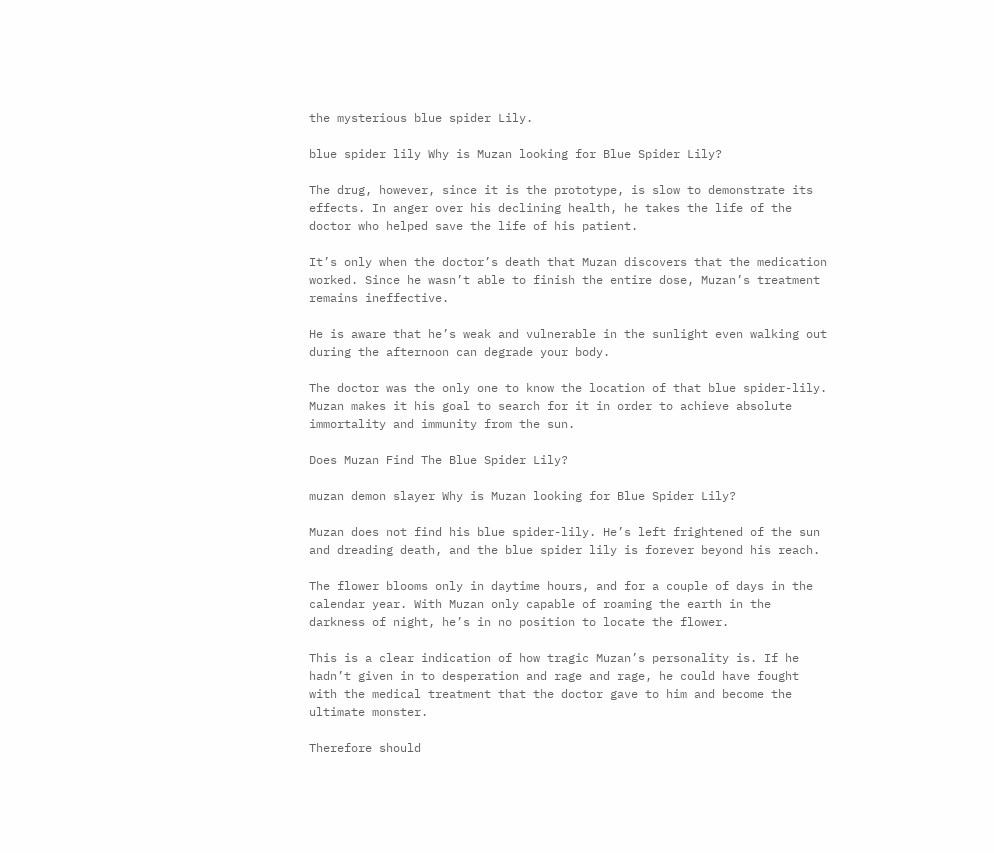the mysterious blue spider Lily.

blue spider lily Why is Muzan looking for Blue Spider Lily?

The drug, however, since it is the prototype, is slow to demonstrate its effects. In anger over his declining health, he takes the life of the doctor who helped save the life of his patient.

It’s only when the doctor’s death that Muzan discovers that the medication worked. Since he wasn’t able to finish the entire dose, Muzan’s treatment remains ineffective.

He is aware that he’s weak and vulnerable in the sunlight even walking out during the afternoon can degrade your body.

The doctor was the only one to know the location of that blue spider-lily. Muzan makes it his goal to search for it in order to achieve absolute immortality and immunity from the sun.

Does Muzan Find The Blue Spider Lily?

muzan demon slayer Why is Muzan looking for Blue Spider Lily?

Muzan does not find his blue spider-lily. He’s left frightened of the sun and dreading death, and the blue spider lily is forever beyond his reach.

The flower blooms only in daytime hours, and for a couple of days in the calendar year. With Muzan only capable of roaming the earth in the darkness of night, he’s in no position to locate the flower.

This is a clear indication of how tragic Muzan’s personality is. If he hadn’t given in to desperation and rage and rage, he could have fought with the medical treatment that the doctor gave to him and become the ultimate monster.

Therefore should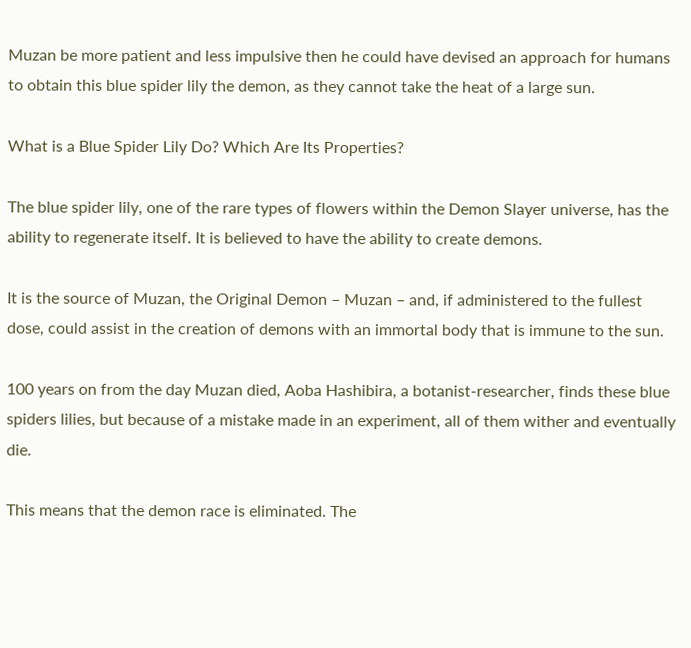Muzan be more patient and less impulsive then he could have devised an approach for humans to obtain this blue spider lily the demon, as they cannot take the heat of a large sun.

What is a Blue Spider Lily Do? Which Are Its Properties?

The blue spider lily, one of the rare types of flowers within the Demon Slayer universe, has the ability to regenerate itself. It is believed to have the ability to create demons.

It is the source of Muzan, the Original Demon – Muzan – and, if administered to the fullest dose, could assist in the creation of demons with an immortal body that is immune to the sun.

100 years on from the day Muzan died, Aoba Hashibira, a botanist-researcher, finds these blue spiders lilies, but because of a mistake made in an experiment, all of them wither and eventually die.

This means that the demon race is eliminated. The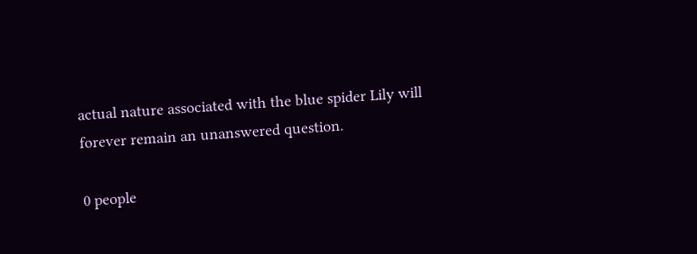actual nature associated with the blue spider Lily will forever remain an unanswered question.

0 people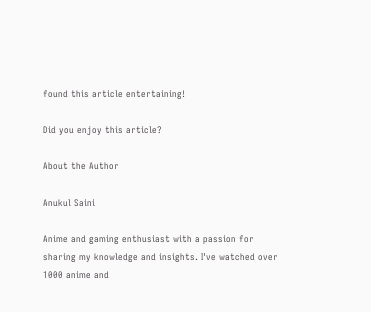found this article entertaining!

Did you enjoy this article?

About the Author

Anukul Saini

Anime and gaming enthusiast with a passion for sharing my knowledge and insights. I've watched over 1000 anime and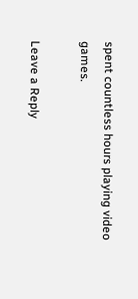spent countless hours playing video games.

Leave a Reply